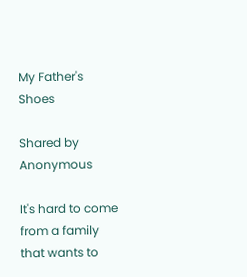My Father's Shoes

Shared by Anonymous

It's hard to come from a family that wants to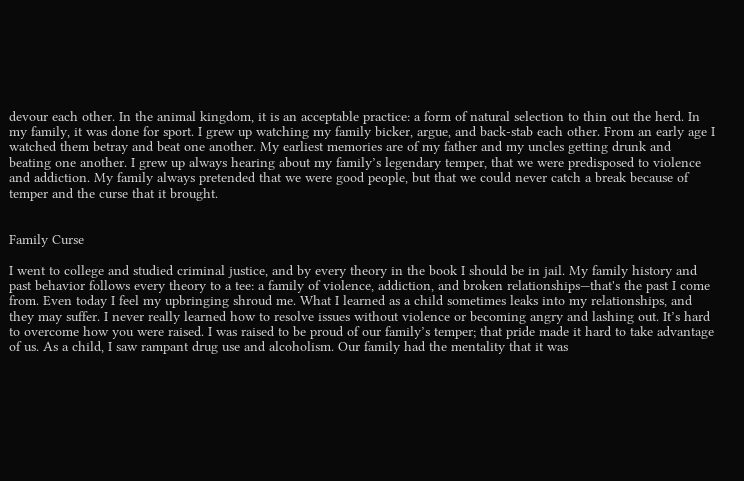devour each other. In the animal kingdom, it is an acceptable practice: a form of natural selection to thin out the herd. In my family, it was done for sport. I grew up watching my family bicker, argue, and back-stab each other. From an early age I watched them betray and beat one another. My earliest memories are of my father and my uncles getting drunk and beating one another. I grew up always hearing about my family’s legendary temper, that we were predisposed to violence and addiction. My family always pretended that we were good people, but that we could never catch a break because of temper and the curse that it brought.


Family Curse

I went to college and studied criminal justice, and by every theory in the book I should be in jail. My family history and past behavior follows every theory to a tee: a family of violence, addiction, and broken relationships—that's the past I come from. Even today I feel my upbringing shroud me. What I learned as a child sometimes leaks into my relationships, and they may suffer. I never really learned how to resolve issues without violence or becoming angry and lashing out. It’s hard to overcome how you were raised. I was raised to be proud of our family’s temper; that pride made it hard to take advantage of us. As a child, I saw rampant drug use and alcoholism. Our family had the mentality that it was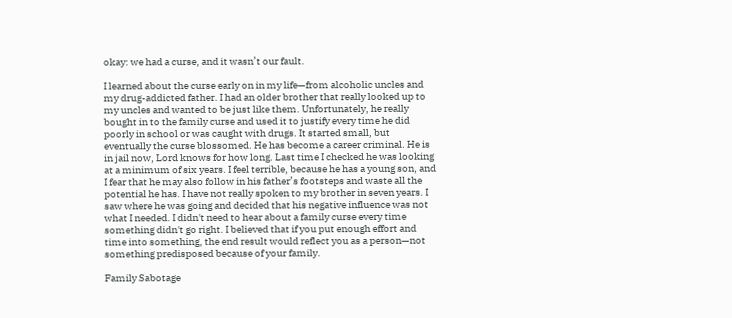okay: we had a curse, and it wasn’t our fault.

I learned about the curse early on in my life—from alcoholic uncles and my drug-addicted father. I had an older brother that really looked up to my uncles and wanted to be just like them. Unfortunately, he really bought in to the family curse and used it to justify every time he did poorly in school or was caught with drugs. It started small, but eventually the curse blossomed. He has become a career criminal. He is in jail now, Lord knows for how long. Last time I checked he was looking at a minimum of six years. I feel terrible, because he has a young son, and I fear that he may also follow in his father’s footsteps and waste all the potential he has. I have not really spoken to my brother in seven years. I saw where he was going and decided that his negative influence was not what I needed. I didn't need to hear about a family curse every time something didn't go right. I believed that if you put enough effort and time into something, the end result would reflect you as a person—not something predisposed because of your family.

Family Sabotage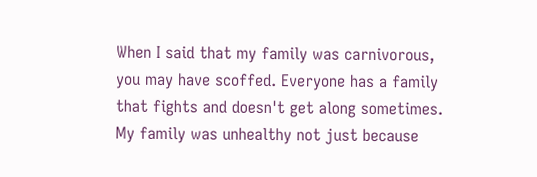When I said that my family was carnivorous, you may have scoffed. Everyone has a family that fights and doesn't get along sometimes. My family was unhealthy not just because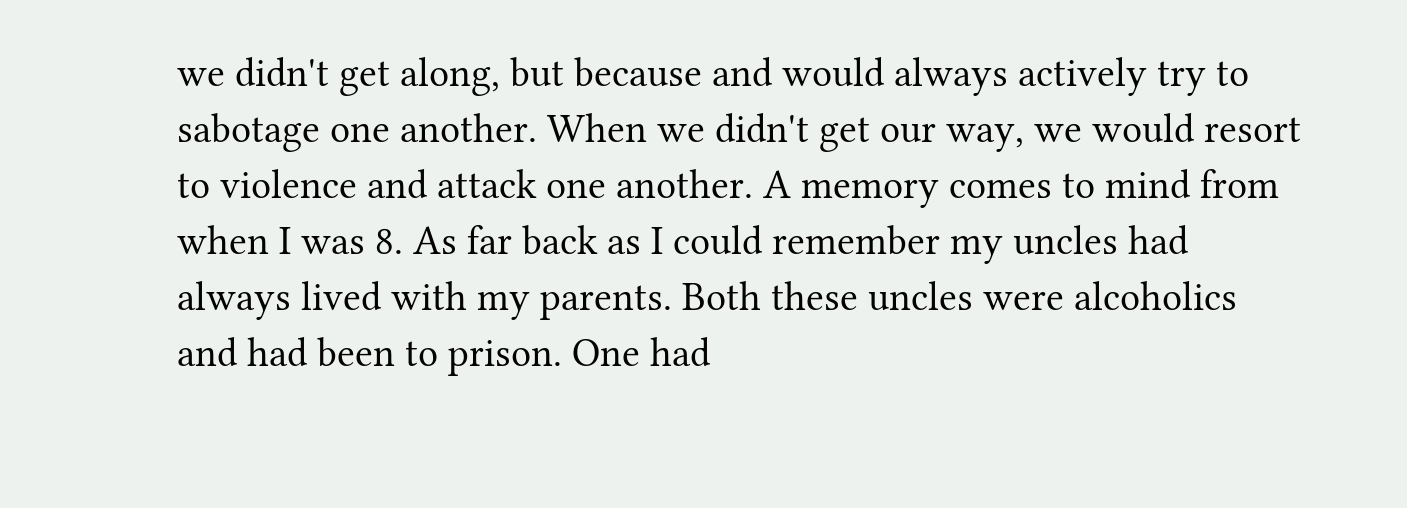we didn't get along, but because and would always actively try to sabotage one another. When we didn't get our way, we would resort to violence and attack one another. A memory comes to mind from when I was 8. As far back as I could remember my uncles had always lived with my parents. Both these uncles were alcoholics and had been to prison. One had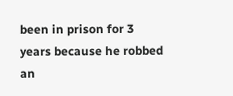been in prison for 3 years because he robbed an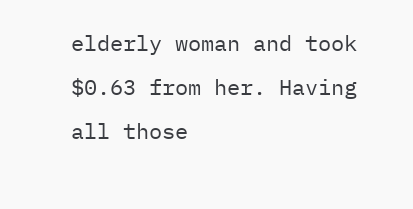elderly woman and took $0.63 from her. Having all those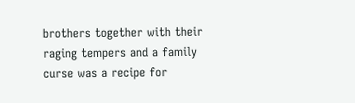brothers together with their raging tempers and a family curse was a recipe for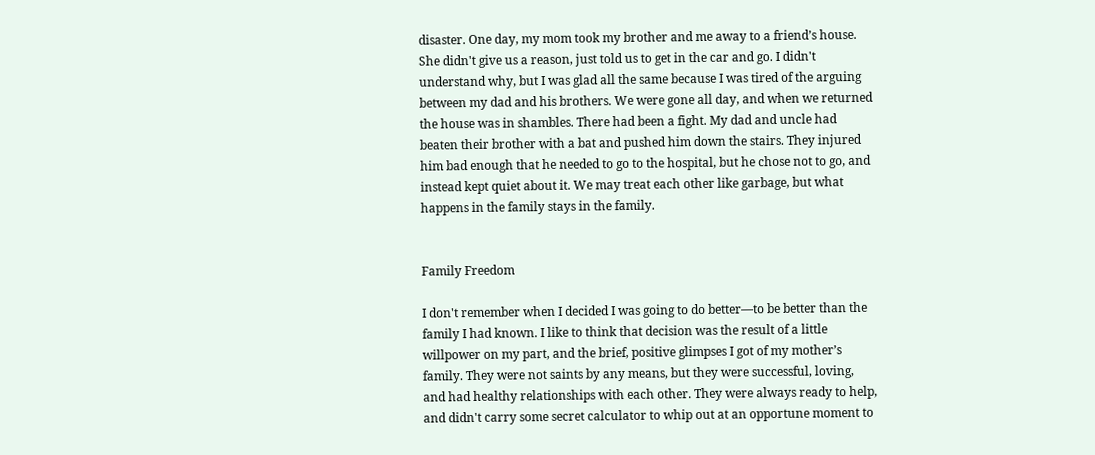disaster. One day, my mom took my brother and me away to a friend’s house. She didn't give us a reason, just told us to get in the car and go. I didn't understand why, but I was glad all the same because I was tired of the arguing between my dad and his brothers. We were gone all day, and when we returned the house was in shambles. There had been a fight. My dad and uncle had beaten their brother with a bat and pushed him down the stairs. They injured him bad enough that he needed to go to the hospital, but he chose not to go, and instead kept quiet about it. We may treat each other like garbage, but what happens in the family stays in the family.


Family Freedom

I don't remember when I decided I was going to do better—to be better than the family I had known. I like to think that decision was the result of a little willpower on my part, and the brief, positive glimpses I got of my mother’s family. They were not saints by any means, but they were successful, loving, and had healthy relationships with each other. They were always ready to help, and didn't carry some secret calculator to whip out at an opportune moment to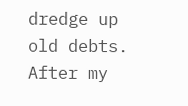dredge up old debts. After my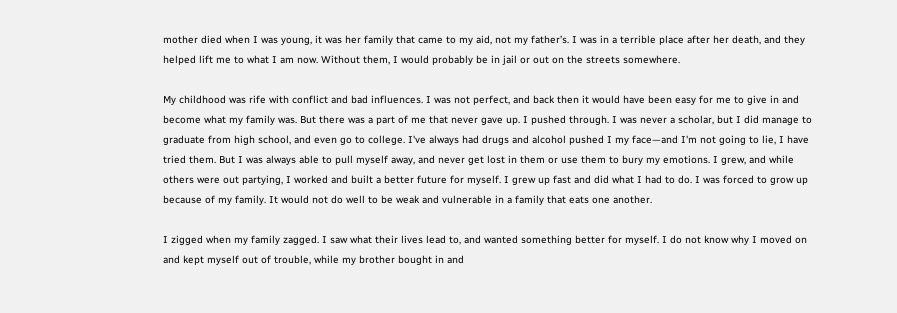mother died when I was young, it was her family that came to my aid, not my father’s. I was in a terrible place after her death, and they helped lift me to what I am now. Without them, I would probably be in jail or out on the streets somewhere.

My childhood was rife with conflict and bad influences. I was not perfect, and back then it would have been easy for me to give in and become what my family was. But there was a part of me that never gave up. I pushed through. I was never a scholar, but I did manage to graduate from high school, and even go to college. I've always had drugs and alcohol pushed I my face—and I'm not going to lie, I have tried them. But I was always able to pull myself away, and never get lost in them or use them to bury my emotions. I grew, and while others were out partying, I worked and built a better future for myself. I grew up fast and did what I had to do. I was forced to grow up because of my family. It would not do well to be weak and vulnerable in a family that eats one another.

I zigged when my family zagged. I saw what their lives lead to, and wanted something better for myself. I do not know why I moved on and kept myself out of trouble, while my brother bought in and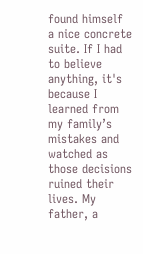found himself a nice concrete suite. If I had to believe anything, it's because I learned from my family’s mistakes and watched as those decisions ruined their lives. My father, a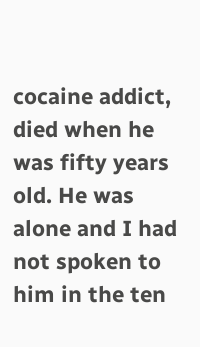cocaine addict, died when he was fifty years old. He was alone and I had not spoken to him in the ten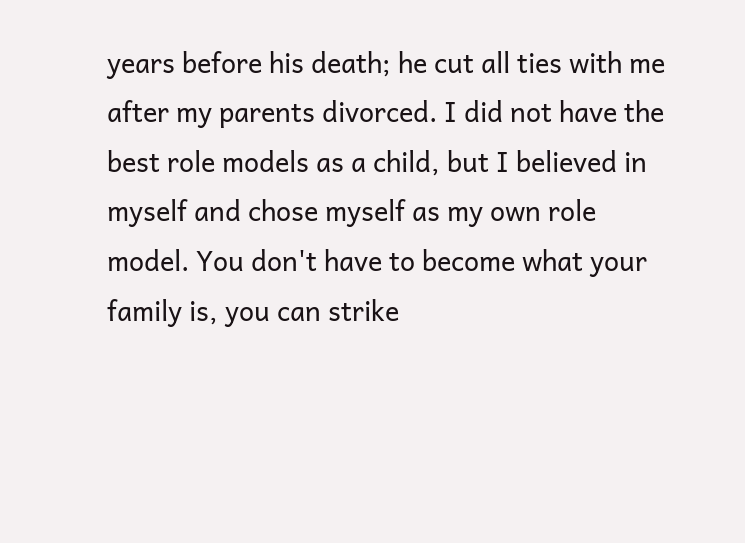years before his death; he cut all ties with me after my parents divorced. I did not have the best role models as a child, but I believed in myself and chose myself as my own role model. You don't have to become what your family is, you can strike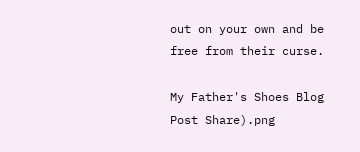out on your own and be free from their curse.

My Father's Shoes Blog Post Share).png